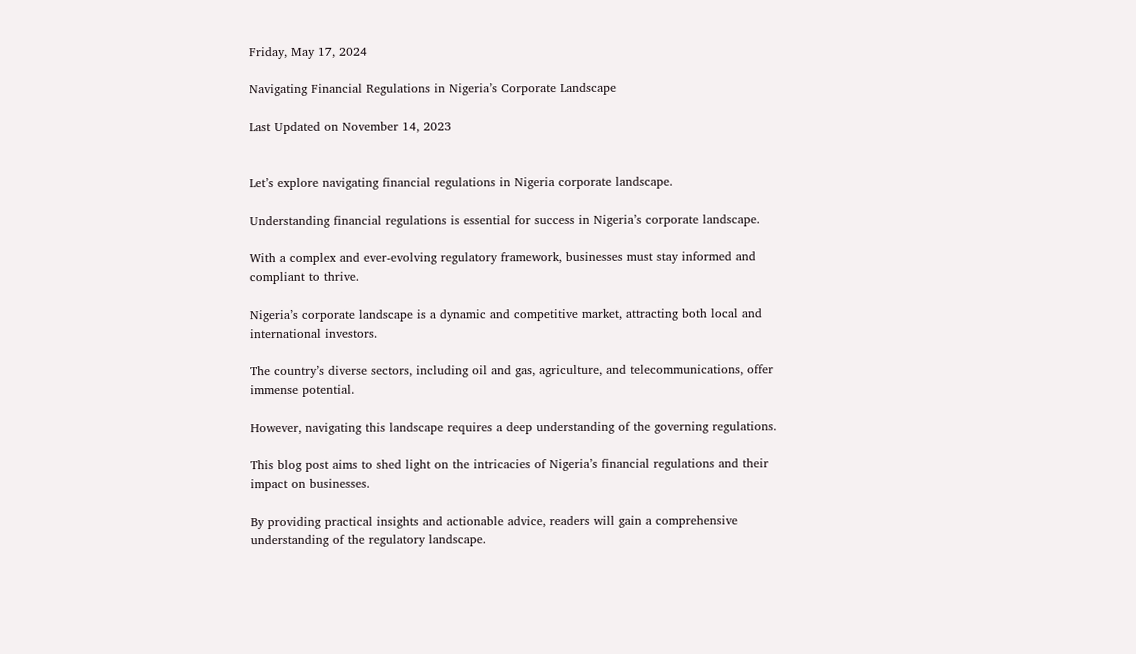Friday, May 17, 2024

Navigating Financial Regulations in Nigeria’s Corporate Landscape

Last Updated on November 14, 2023


Let’s explore navigating financial regulations in Nigeria corporate landscape.

Understanding financial regulations is essential for success in Nigeria’s corporate landscape.

With a complex and ever-evolving regulatory framework, businesses must stay informed and compliant to thrive.

Nigeria’s corporate landscape is a dynamic and competitive market, attracting both local and international investors.

The country’s diverse sectors, including oil and gas, agriculture, and telecommunications, offer immense potential.

However, navigating this landscape requires a deep understanding of the governing regulations.

This blog post aims to shed light on the intricacies of Nigeria’s financial regulations and their impact on businesses.

By providing practical insights and actionable advice, readers will gain a comprehensive understanding of the regulatory landscape.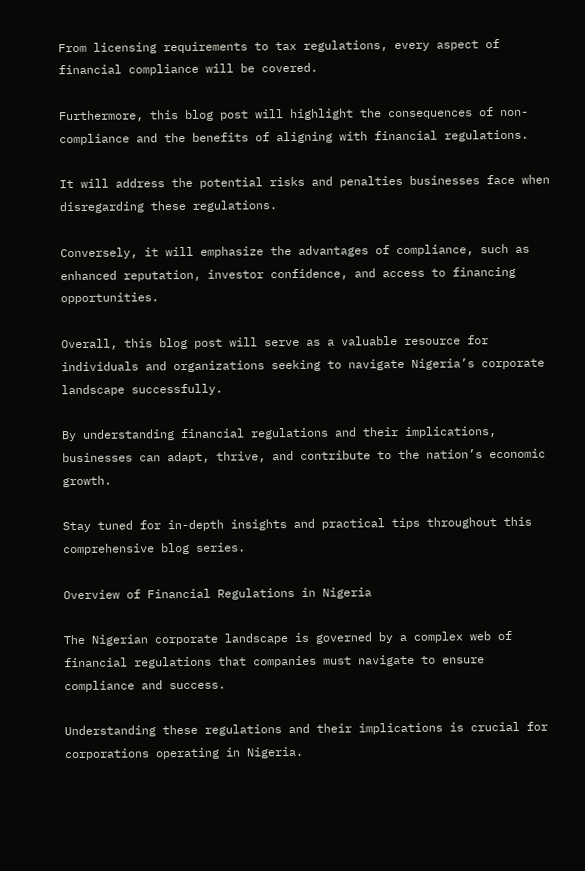From licensing requirements to tax regulations, every aspect of financial compliance will be covered.

Furthermore, this blog post will highlight the consequences of non-compliance and the benefits of aligning with financial regulations.

It will address the potential risks and penalties businesses face when disregarding these regulations.

Conversely, it will emphasize the advantages of compliance, such as enhanced reputation, investor confidence, and access to financing opportunities.

Overall, this blog post will serve as a valuable resource for individuals and organizations seeking to navigate Nigeria’s corporate landscape successfully.

By understanding financial regulations and their implications, businesses can adapt, thrive, and contribute to the nation’s economic growth.

Stay tuned for in-depth insights and practical tips throughout this comprehensive blog series.

Overview of Financial Regulations in Nigeria

The Nigerian corporate landscape is governed by a complex web of financial regulations that companies must navigate to ensure compliance and success.

Understanding these regulations and their implications is crucial for corporations operating in Nigeria.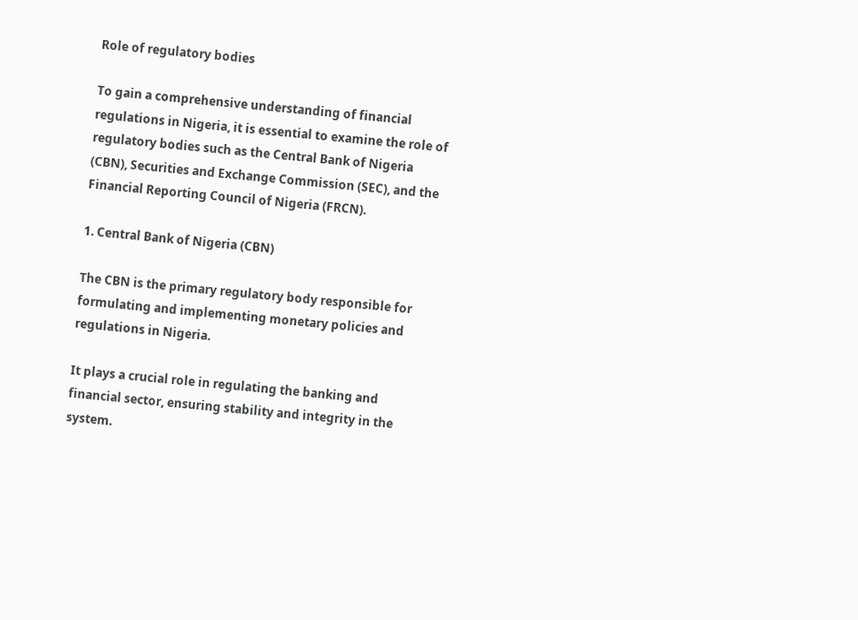Role of regulatory bodies

To gain a comprehensive understanding of financial regulations in Nigeria, it is essential to examine the role of regulatory bodies such as the Central Bank of Nigeria (CBN), Securities and Exchange Commission (SEC), and the Financial Reporting Council of Nigeria (FRCN).

1. Central Bank of Nigeria (CBN)

The CBN is the primary regulatory body responsible for formulating and implementing monetary policies and regulations in Nigeria.

It plays a crucial role in regulating the banking and financial sector, ensuring stability and integrity in the system.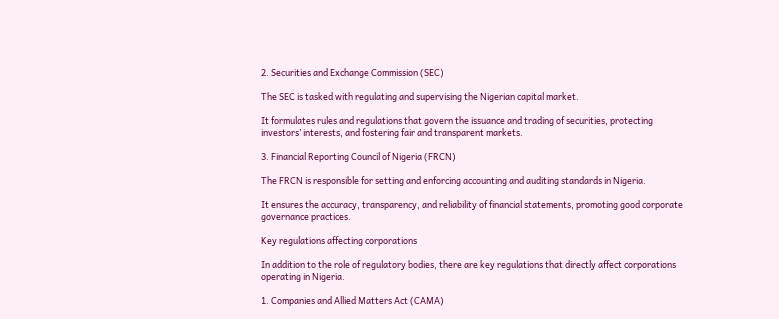2. Securities and Exchange Commission (SEC)

The SEC is tasked with regulating and supervising the Nigerian capital market.

It formulates rules and regulations that govern the issuance and trading of securities, protecting investors’ interests, and fostering fair and transparent markets.

3. Financial Reporting Council of Nigeria (FRCN)

The FRCN is responsible for setting and enforcing accounting and auditing standards in Nigeria.

It ensures the accuracy, transparency, and reliability of financial statements, promoting good corporate governance practices.

Key regulations affecting corporations

In addition to the role of regulatory bodies, there are key regulations that directly affect corporations operating in Nigeria.

1. Companies and Allied Matters Act (CAMA)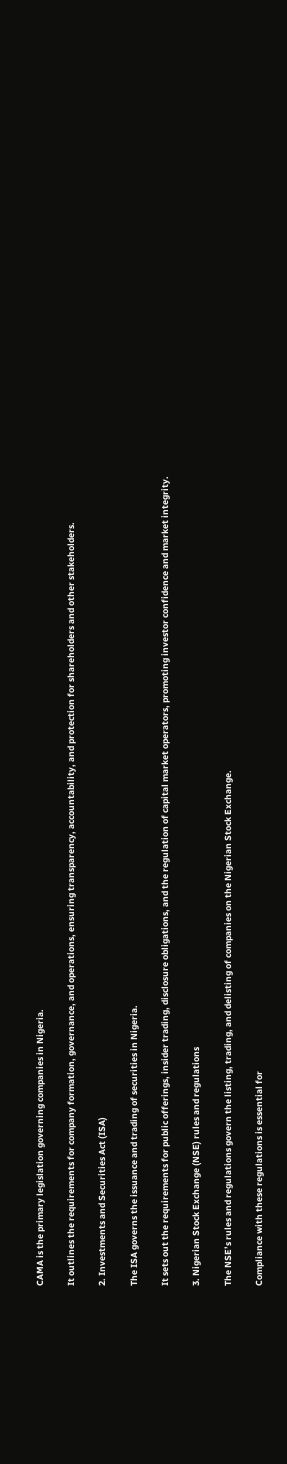CAMA is the primary legislation governing companies in Nigeria.

It outlines the requirements for company formation, governance, and operations, ensuring transparency, accountability, and protection for shareholders and other stakeholders.

2. Investments and Securities Act (ISA)

The ISA governs the issuance and trading of securities in Nigeria.

It sets out the requirements for public offerings, insider trading, disclosure obligations, and the regulation of capital market operators, promoting investor confidence and market integrity.

3. Nigerian Stock Exchange (NSE) rules and regulations

The NSE’s rules and regulations govern the listing, trading, and delisting of companies on the Nigerian Stock Exchange.

Compliance with these regulations is essential for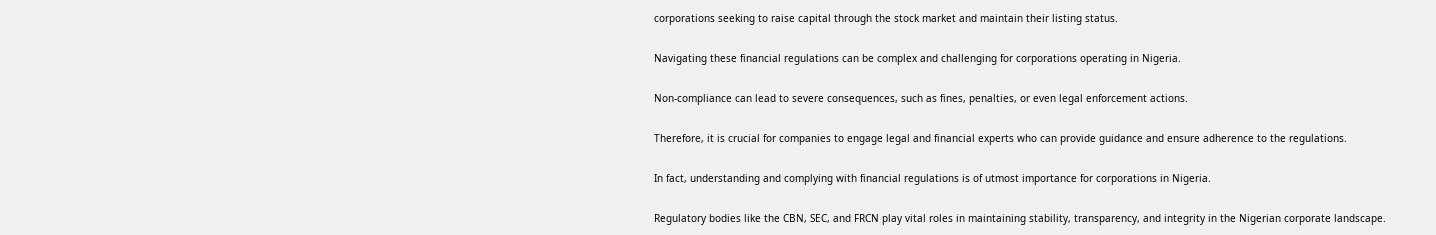corporations seeking to raise capital through the stock market and maintain their listing status.

Navigating these financial regulations can be complex and challenging for corporations operating in Nigeria.

Non-compliance can lead to severe consequences, such as fines, penalties, or even legal enforcement actions.

Therefore, it is crucial for companies to engage legal and financial experts who can provide guidance and ensure adherence to the regulations.

In fact, understanding and complying with financial regulations is of utmost importance for corporations in Nigeria.

Regulatory bodies like the CBN, SEC, and FRCN play vital roles in maintaining stability, transparency, and integrity in the Nigerian corporate landscape.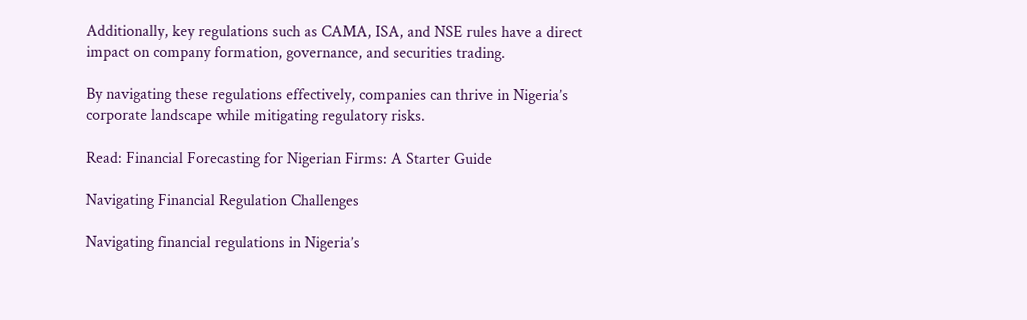Additionally, key regulations such as CAMA, ISA, and NSE rules have a direct impact on company formation, governance, and securities trading.

By navigating these regulations effectively, companies can thrive in Nigeria’s corporate landscape while mitigating regulatory risks.

Read: Financial Forecasting for Nigerian Firms: A Starter Guide

Navigating Financial Regulation Challenges

Navigating financial regulations in Nigeria’s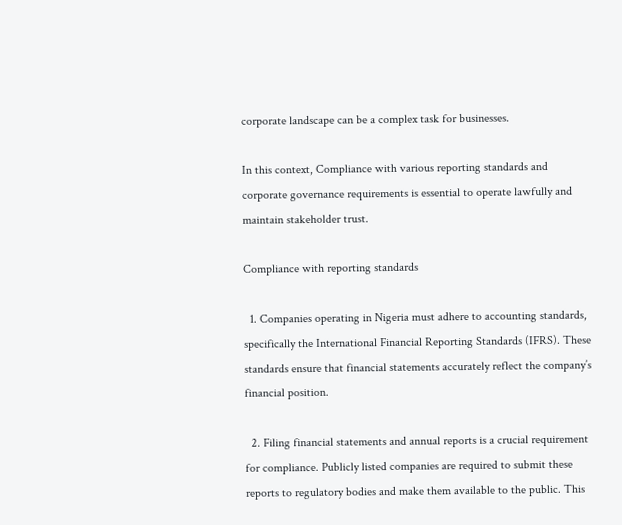corporate landscape can be a complex task for businesses.

In this context, Compliance with various reporting standards and corporate governance requirements is essential to operate lawfully and maintain stakeholder trust.

Compliance with reporting standards

  1. Companies operating in Nigeria must adhere to accounting standards, specifically the International Financial Reporting Standards (IFRS). These standards ensure that financial statements accurately reflect the company’s financial position.

  2. Filing financial statements and annual reports is a crucial requirement for compliance. Publicly listed companies are required to submit these reports to regulatory bodies and make them available to the public. This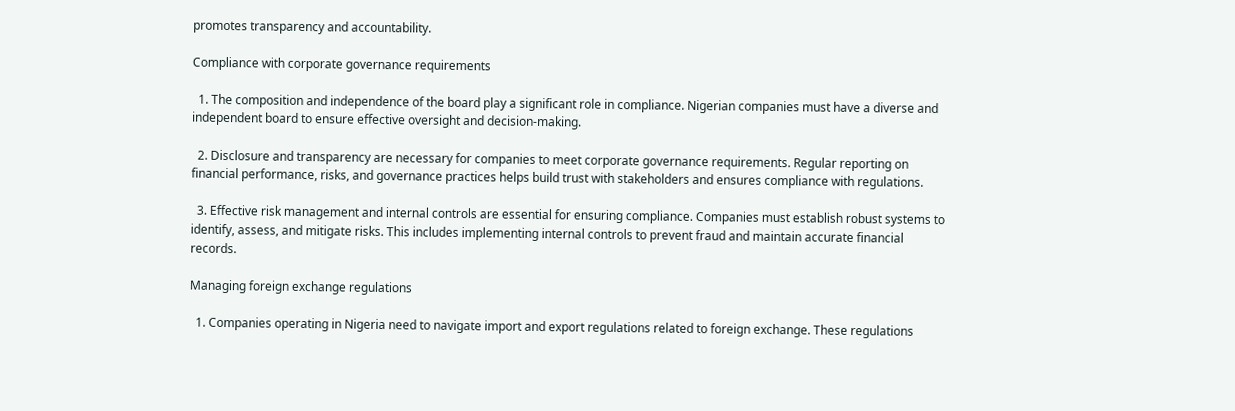promotes transparency and accountability.

Compliance with corporate governance requirements

  1. The composition and independence of the board play a significant role in compliance. Nigerian companies must have a diverse and independent board to ensure effective oversight and decision-making.

  2. Disclosure and transparency are necessary for companies to meet corporate governance requirements. Regular reporting on financial performance, risks, and governance practices helps build trust with stakeholders and ensures compliance with regulations.

  3. Effective risk management and internal controls are essential for ensuring compliance. Companies must establish robust systems to identify, assess, and mitigate risks. This includes implementing internal controls to prevent fraud and maintain accurate financial records.

Managing foreign exchange regulations

  1. Companies operating in Nigeria need to navigate import and export regulations related to foreign exchange. These regulations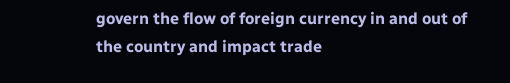govern the flow of foreign currency in and out of the country and impact trade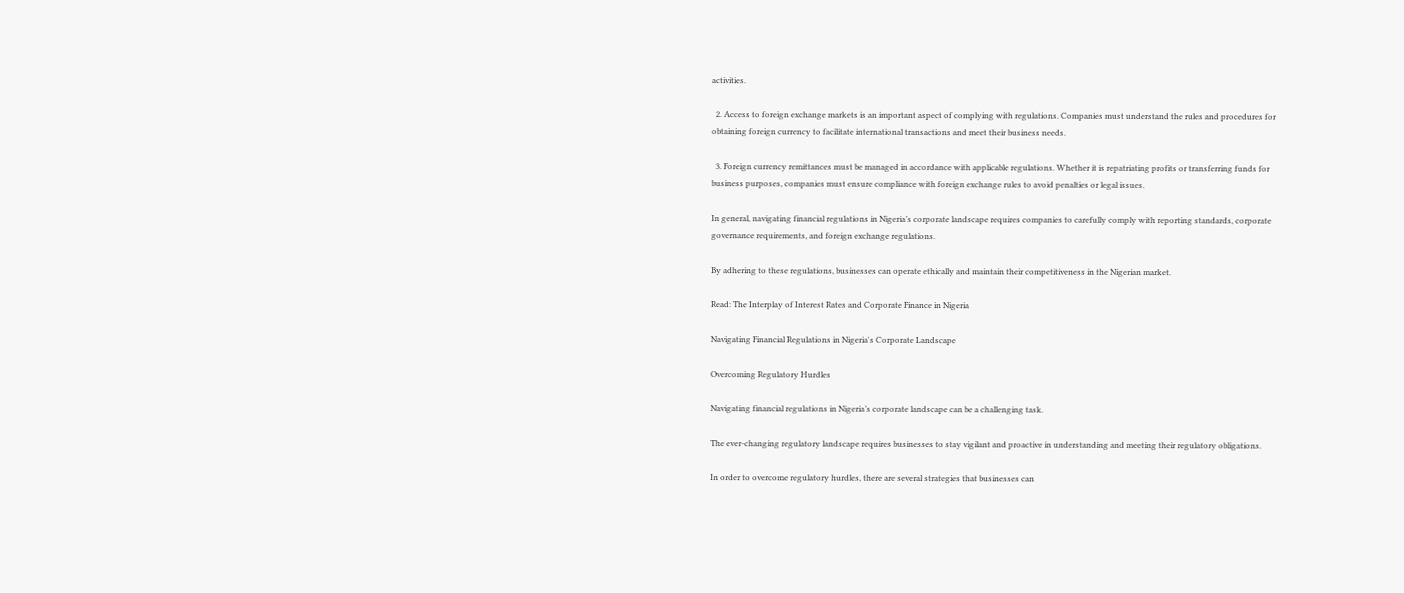activities.

  2. Access to foreign exchange markets is an important aspect of complying with regulations. Companies must understand the rules and procedures for obtaining foreign currency to facilitate international transactions and meet their business needs.

  3. Foreign currency remittances must be managed in accordance with applicable regulations. Whether it is repatriating profits or transferring funds for business purposes, companies must ensure compliance with foreign exchange rules to avoid penalties or legal issues.

In general, navigating financial regulations in Nigeria’s corporate landscape requires companies to carefully comply with reporting standards, corporate governance requirements, and foreign exchange regulations.

By adhering to these regulations, businesses can operate ethically and maintain their competitiveness in the Nigerian market.

Read: The Interplay of Interest Rates and Corporate Finance in Nigeria

Navigating Financial Regulations in Nigeria's Corporate Landscape

Overcoming Regulatory Hurdles

Navigating financial regulations in Nigeria’s corporate landscape can be a challenging task.

The ever-changing regulatory landscape requires businesses to stay vigilant and proactive in understanding and meeting their regulatory obligations.

In order to overcome regulatory hurdles, there are several strategies that businesses can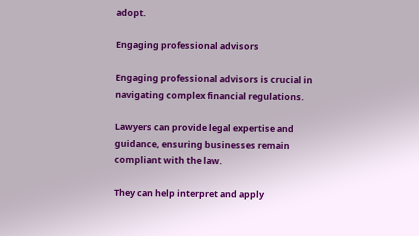adopt.

Engaging professional advisors

Engaging professional advisors is crucial in navigating complex financial regulations.

Lawyers can provide legal expertise and guidance, ensuring businesses remain compliant with the law.

They can help interpret and apply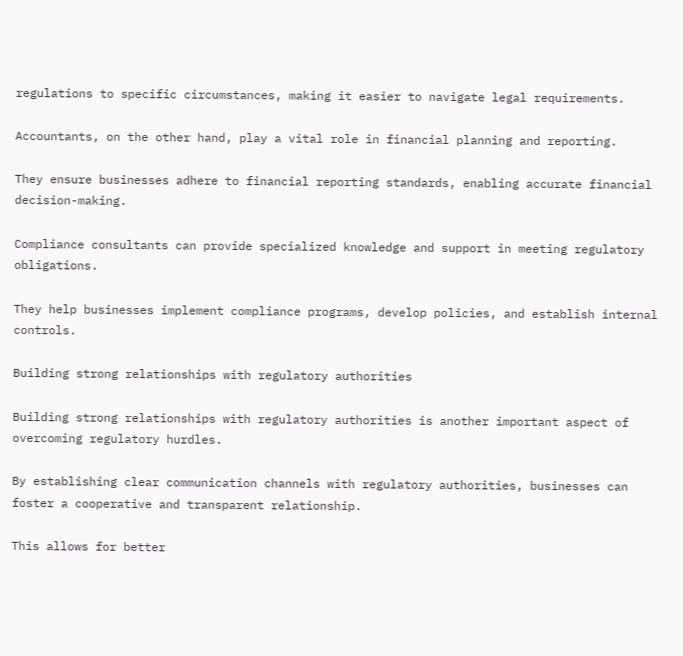regulations to specific circumstances, making it easier to navigate legal requirements.

Accountants, on the other hand, play a vital role in financial planning and reporting.

They ensure businesses adhere to financial reporting standards, enabling accurate financial decision-making.

Compliance consultants can provide specialized knowledge and support in meeting regulatory obligations.

They help businesses implement compliance programs, develop policies, and establish internal controls.

Building strong relationships with regulatory authorities

Building strong relationships with regulatory authorities is another important aspect of overcoming regulatory hurdles.

By establishing clear communication channels with regulatory authorities, businesses can foster a cooperative and transparent relationship.

This allows for better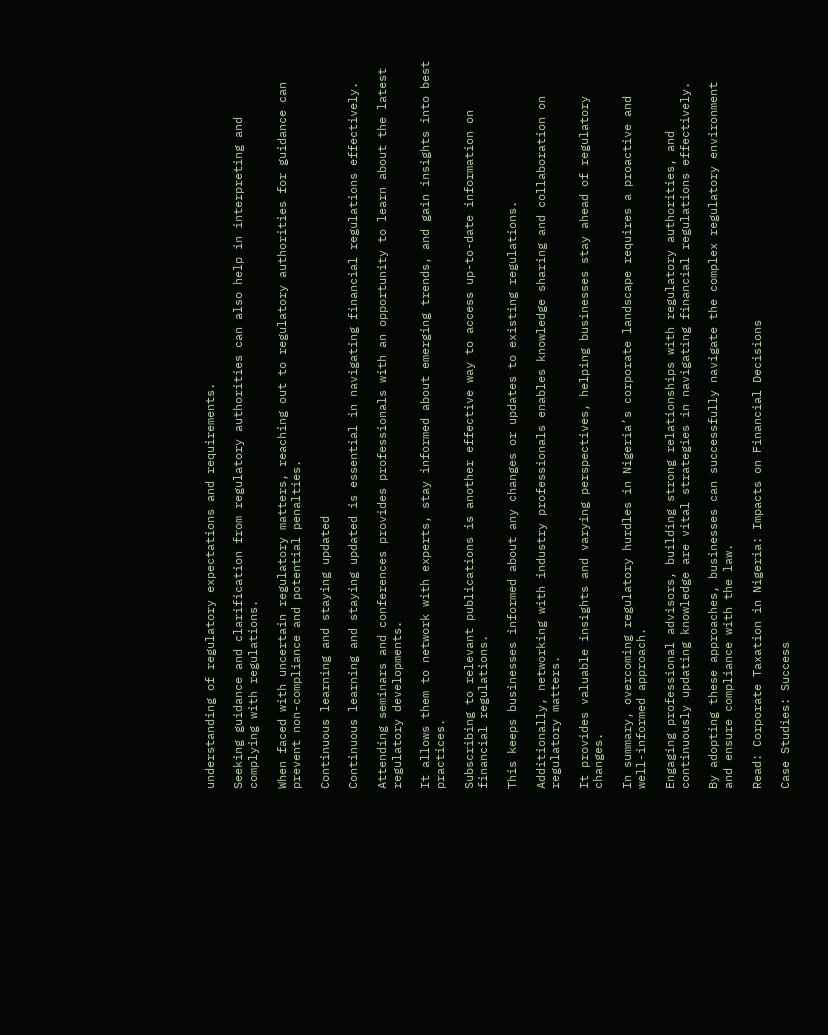understanding of regulatory expectations and requirements.

Seeking guidance and clarification from regulatory authorities can also help in interpreting and complying with regulations.

When faced with uncertain regulatory matters, reaching out to regulatory authorities for guidance can prevent non-compliance and potential penalties.

Continuous learning and staying updated

Continuous learning and staying updated is essential in navigating financial regulations effectively.

Attending seminars and conferences provides professionals with an opportunity to learn about the latest regulatory developments.

It allows them to network with experts, stay informed about emerging trends, and gain insights into best practices.

Subscribing to relevant publications is another effective way to access up-to-date information on financial regulations.

This keeps businesses informed about any changes or updates to existing regulations.

Additionally, networking with industry professionals enables knowledge sharing and collaboration on regulatory matters.

It provides valuable insights and varying perspectives, helping businesses stay ahead of regulatory changes.

In summary, overcoming regulatory hurdles in Nigeria’s corporate landscape requires a proactive and well-informed approach.

Engaging professional advisors, building strong relationships with regulatory authorities, and continuously updating knowledge are vital strategies in navigating financial regulations effectively.

By adopting these approaches, businesses can successfully navigate the complex regulatory environment and ensure compliance with the law.

Read: Corporate Taxation in Nigeria: Impacts on Financial Decisions

Case Studies: Success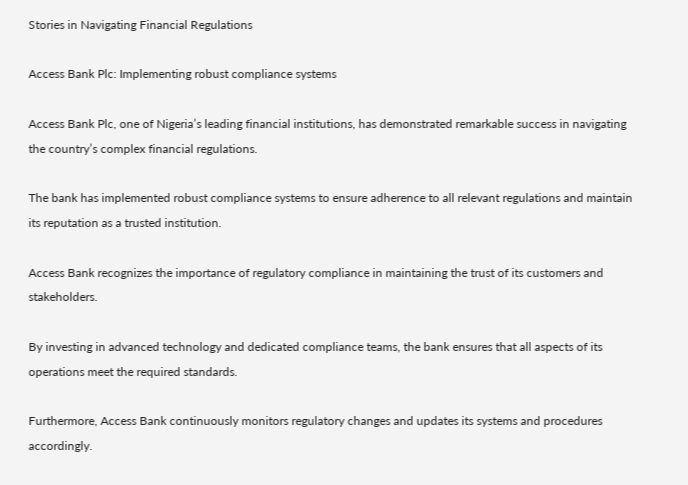Stories in Navigating Financial Regulations

Access Bank Plc: Implementing robust compliance systems

Access Bank Plc, one of Nigeria’s leading financial institutions, has demonstrated remarkable success in navigating the country’s complex financial regulations.

The bank has implemented robust compliance systems to ensure adherence to all relevant regulations and maintain its reputation as a trusted institution.

Access Bank recognizes the importance of regulatory compliance in maintaining the trust of its customers and stakeholders.

By investing in advanced technology and dedicated compliance teams, the bank ensures that all aspects of its operations meet the required standards.

Furthermore, Access Bank continuously monitors regulatory changes and updates its systems and procedures accordingly.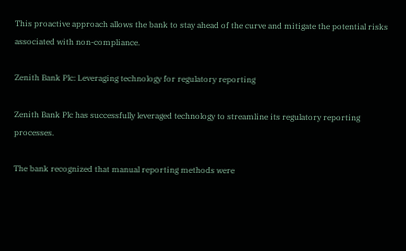This proactive approach allows the bank to stay ahead of the curve and mitigate the potential risks associated with non-compliance.

Zenith Bank Plc: Leveraging technology for regulatory reporting

Zenith Bank Plc has successfully leveraged technology to streamline its regulatory reporting processes.

The bank recognized that manual reporting methods were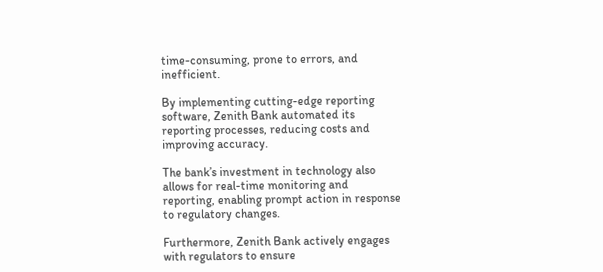time-consuming, prone to errors, and inefficient.

By implementing cutting-edge reporting software, Zenith Bank automated its reporting processes, reducing costs and improving accuracy.

The bank’s investment in technology also allows for real-time monitoring and reporting, enabling prompt action in response to regulatory changes.

Furthermore, Zenith Bank actively engages with regulators to ensure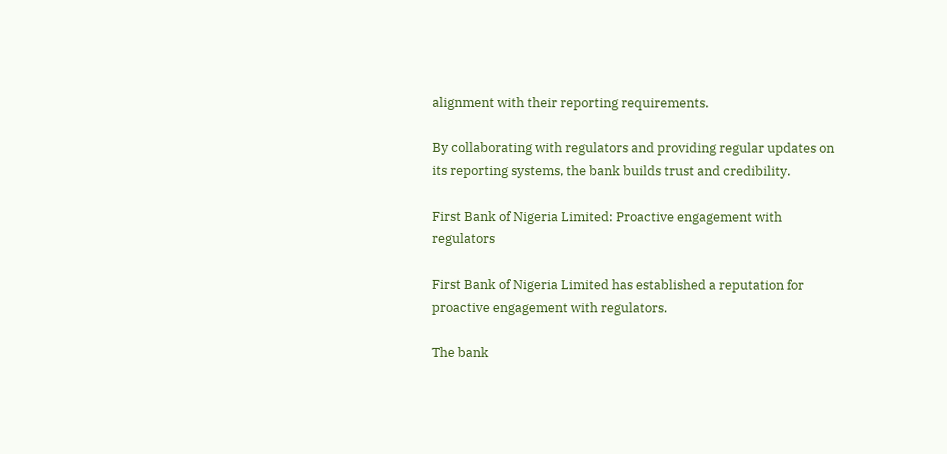alignment with their reporting requirements.

By collaborating with regulators and providing regular updates on its reporting systems, the bank builds trust and credibility.

First Bank of Nigeria Limited: Proactive engagement with regulators

First Bank of Nigeria Limited has established a reputation for proactive engagement with regulators.

The bank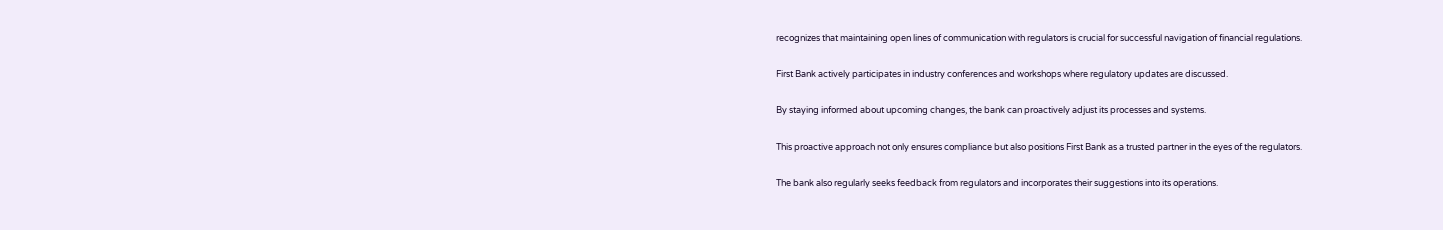recognizes that maintaining open lines of communication with regulators is crucial for successful navigation of financial regulations.

First Bank actively participates in industry conferences and workshops where regulatory updates are discussed.

By staying informed about upcoming changes, the bank can proactively adjust its processes and systems.

This proactive approach not only ensures compliance but also positions First Bank as a trusted partner in the eyes of the regulators.

The bank also regularly seeks feedback from regulators and incorporates their suggestions into its operations.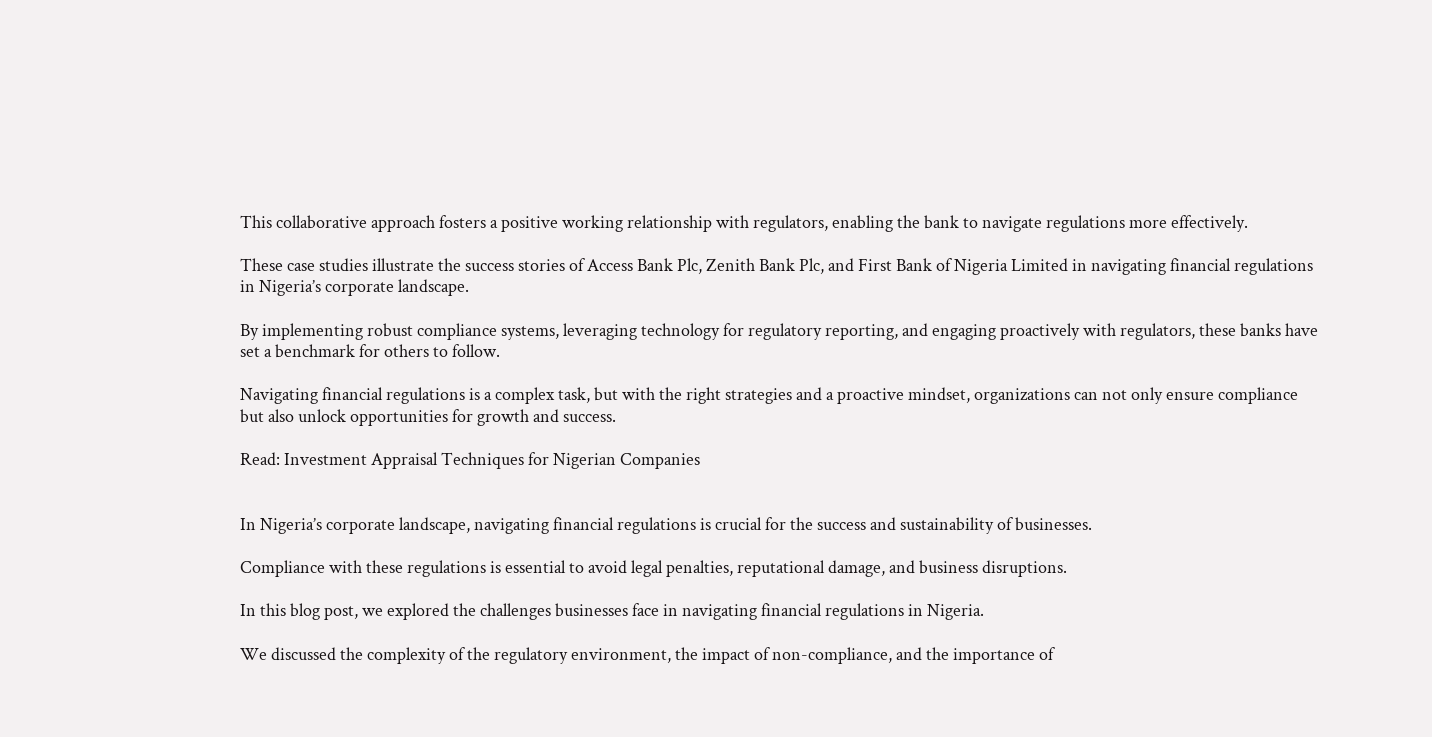This collaborative approach fosters a positive working relationship with regulators, enabling the bank to navigate regulations more effectively.

These case studies illustrate the success stories of Access Bank Plc, Zenith Bank Plc, and First Bank of Nigeria Limited in navigating financial regulations in Nigeria’s corporate landscape.

By implementing robust compliance systems, leveraging technology for regulatory reporting, and engaging proactively with regulators, these banks have set a benchmark for others to follow.

Navigating financial regulations is a complex task, but with the right strategies and a proactive mindset, organizations can not only ensure compliance but also unlock opportunities for growth and success.

Read: Investment Appraisal Techniques for Nigerian Companies


In Nigeria’s corporate landscape, navigating financial regulations is crucial for the success and sustainability of businesses.

Compliance with these regulations is essential to avoid legal penalties, reputational damage, and business disruptions.

In this blog post, we explored the challenges businesses face in navigating financial regulations in Nigeria.

We discussed the complexity of the regulatory environment, the impact of non-compliance, and the importance of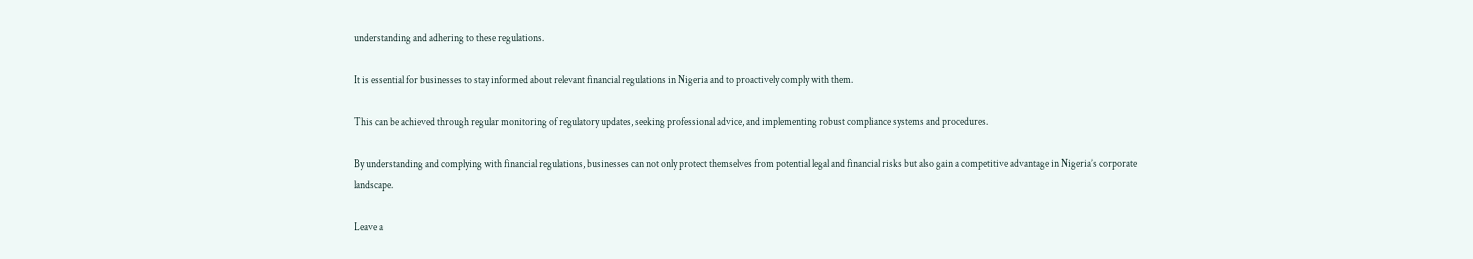understanding and adhering to these regulations.

It is essential for businesses to stay informed about relevant financial regulations in Nigeria and to proactively comply with them.

This can be achieved through regular monitoring of regulatory updates, seeking professional advice, and implementing robust compliance systems and procedures.

By understanding and complying with financial regulations, businesses can not only protect themselves from potential legal and financial risks but also gain a competitive advantage in Nigeria’s corporate landscape.

Leave a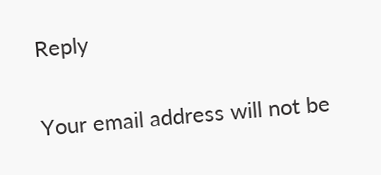Reply

Your email address will not be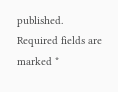published. Required fields are marked *